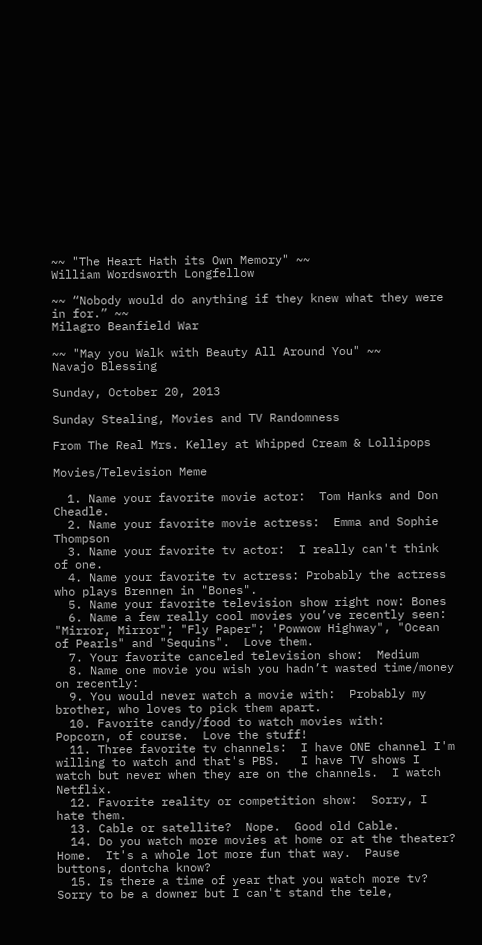~~ "The Heart Hath its Own Memory" ~~
William Wordsworth Longfellow

~~ “Nobody would do anything if they knew what they were in for.” ~~
Milagro Beanfield War

~~ "May you Walk with Beauty All Around You" ~~
Navajo Blessing

Sunday, October 20, 2013

Sunday Stealing, Movies and TV Randomness

From The Real Mrs. Kelley at Whipped Cream & Lollipops

Movies/Television Meme

  1. Name your favorite movie actor:  Tom Hanks and Don Cheadle.
  2. Name your favorite movie actress:  Emma and Sophie Thompson
  3. Name your favorite tv actor:  I really can't think of one.
  4. Name your favorite tv actress: Probably the actress who plays Brennen in "Bones".
  5. Name your favorite television show right now: Bones
  6. Name a few really cool movies you’ve recently seen:  "Mirror, Mirror"; "Fly Paper"; 'Powwow Highway", "Ocean of Pearls" and "Sequins".  Love them.
  7. Your favorite canceled television show:  Medium
  8. Name one movie you wish you hadn’t wasted time/money on recently:
  9. You would never watch a movie with:  Probably my brother, who loves to pick them apart.
  10. Favorite candy/food to watch movies with:   Popcorn, of course.  Love the stuff!
  11. Three favorite tv channels:  I have ONE channel I'm willing to watch and that's PBS.   I have TV shows I watch but never when they are on the channels.  I watch Netflix.
  12. Favorite reality or competition show:  Sorry, I hate them.
  13. Cable or satellite?  Nope.  Good old Cable.
  14. Do you watch more movies at home or at the theater?  Home.  It's a whole lot more fun that way.  Pause buttons, dontcha know?
  15. Is there a time of year that you watch more tv?  Sorry to be a downer but I can't stand the tele,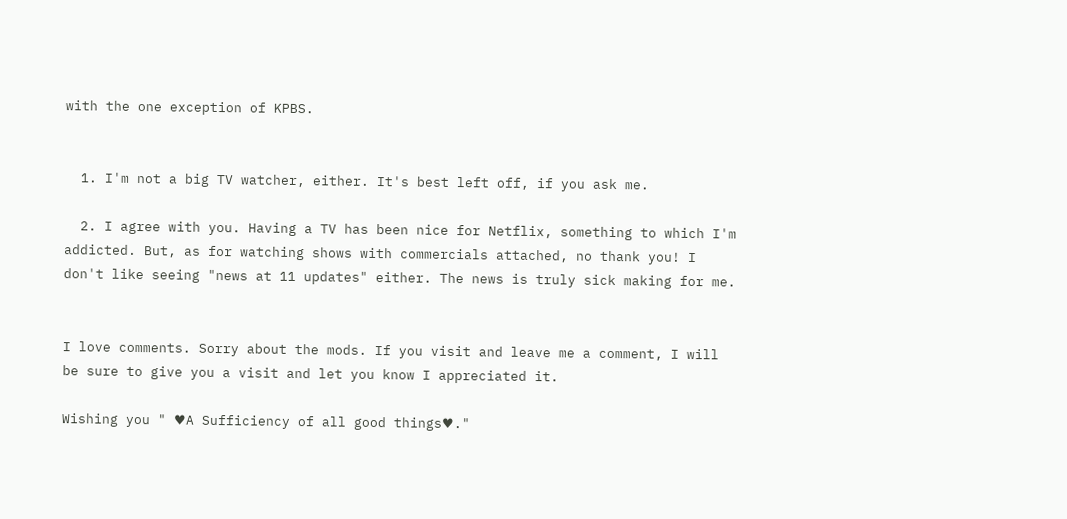with the one exception of KPBS.


  1. I'm not a big TV watcher, either. It's best left off, if you ask me.

  2. I agree with you. Having a TV has been nice for Netflix, something to which I'm addicted. But, as for watching shows with commercials attached, no thank you! I don't like seeing "news at 11 updates" either. The news is truly sick making for me.


I love comments. Sorry about the mods. If you visit and leave me a comment, I will be sure to give you a visit and let you know I appreciated it.

Wishing you " ♥A Sufficiency of all good things♥."